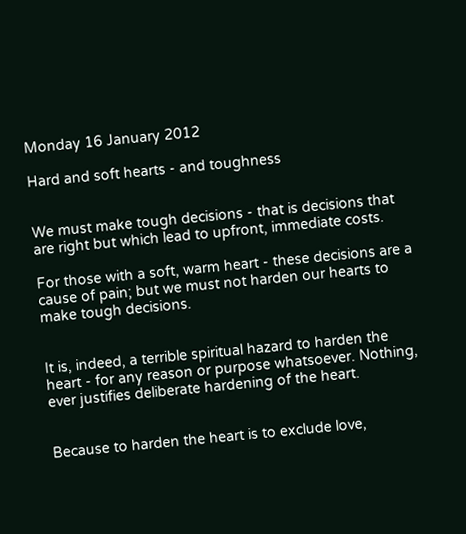Monday 16 January 2012

Hard and soft hearts - and toughness


We must make tough decisions - that is decisions that are right but which lead to upfront, immediate costs.

For those with a soft, warm heart - these decisions are a cause of pain; but we must not harden our hearts to make tough decisions.


It is, indeed, a terrible spiritual hazard to harden the heart - for any reason or purpose whatsoever. Nothing, ever justifies deliberate hardening of the heart.


Because to harden the heart is to exclude love,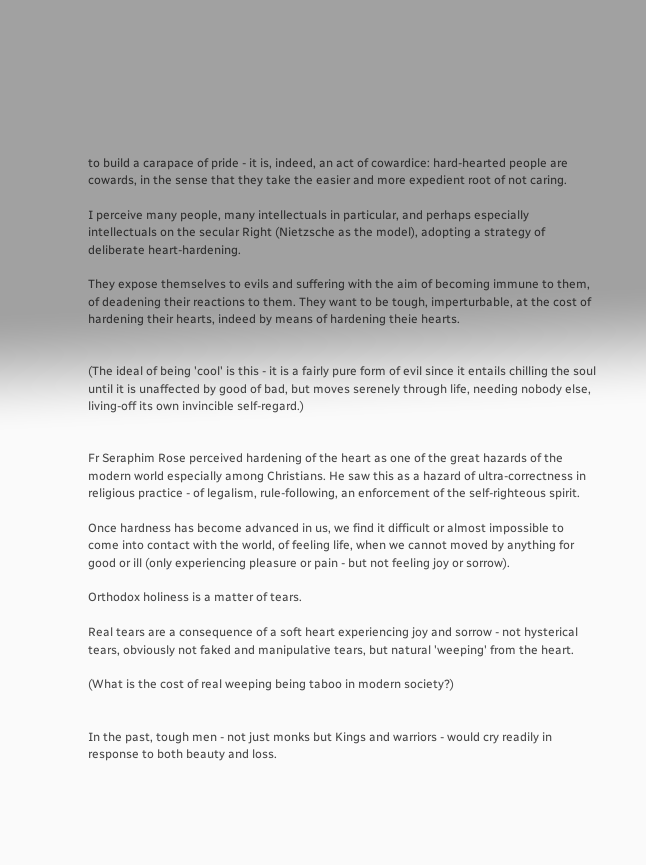to build a carapace of pride - it is, indeed, an act of cowardice: hard-hearted people are cowards, in the sense that they take the easier and more expedient root of not caring.

I perceive many people, many intellectuals in particular, and perhaps especially intellectuals on the secular Right (Nietzsche as the model), adopting a strategy of deliberate heart-hardening.

They expose themselves to evils and suffering with the aim of becoming immune to them, of deadening their reactions to them. They want to be tough, imperturbable, at the cost of hardening their hearts, indeed by means of hardening theie hearts.


(The ideal of being 'cool' is this - it is a fairly pure form of evil since it entails chilling the soul until it is unaffected by good of bad, but moves serenely through life, needing nobody else, living-off its own invincible self-regard.)


Fr Seraphim Rose perceived hardening of the heart as one of the great hazards of the modern world especially among Christians. He saw this as a hazard of ultra-correctness in religious practice - of legalism, rule-following, an enforcement of the self-righteous spirit.

Once hardness has become advanced in us, we find it difficult or almost impossible to come into contact with the world, of feeling life, when we cannot moved by anything for good or ill (only experiencing pleasure or pain - but not feeling joy or sorrow).

Orthodox holiness is a matter of tears.

Real tears are a consequence of a soft heart experiencing joy and sorrow - not hysterical tears, obviously not faked and manipulative tears, but natural 'weeping' from the heart.

(What is the cost of real weeping being taboo in modern society?)


In the past, tough men - not just monks but Kings and warriors - would cry readily in response to both beauty and loss.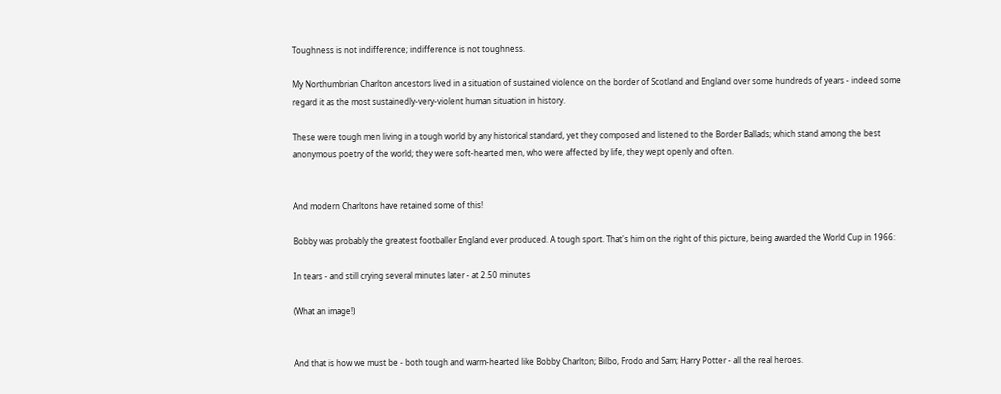Toughness is not indifference; indifference is not toughness.

My Northumbrian Charlton ancestors lived in a situation of sustained violence on the border of Scotland and England over some hundreds of years - indeed some regard it as the most sustainedly-very-violent human situation in history.

These were tough men living in a tough world by any historical standard, yet they composed and listened to the Border Ballads; which stand among the best anonymous poetry of the world; they were soft-hearted men, who were affected by life, they wept openly and often.


And modern Charltons have retained some of this!

Bobby was probably the greatest footballer England ever produced. A tough sport. That's him on the right of this picture, being awarded the World Cup in 1966:

In tears - and still crying several minutes later - at 2.50 minutes

(What an image!)


And that is how we must be - both tough and warm-hearted like Bobby Charlton; Bilbo, Frodo and Sam; Harry Potter - all the real heroes.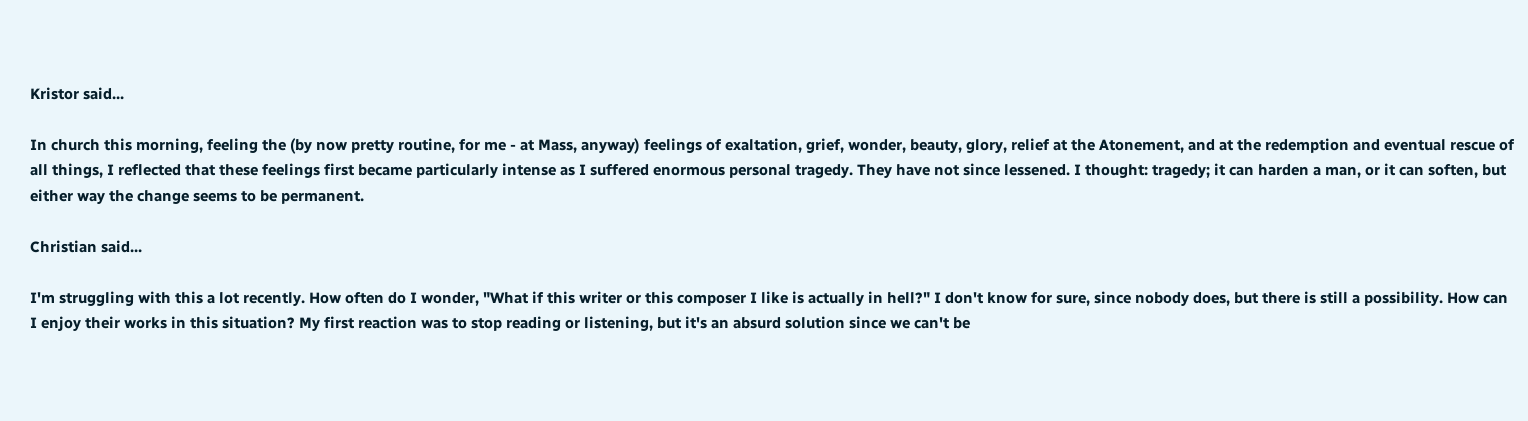Kristor said...

In church this morning, feeling the (by now pretty routine, for me - at Mass, anyway) feelings of exaltation, grief, wonder, beauty, glory, relief at the Atonement, and at the redemption and eventual rescue of all things, I reflected that these feelings first became particularly intense as I suffered enormous personal tragedy. They have not since lessened. I thought: tragedy; it can harden a man, or it can soften, but either way the change seems to be permanent.

Christian said...

I'm struggling with this a lot recently. How often do I wonder, "What if this writer or this composer I like is actually in hell?" I don't know for sure, since nobody does, but there is still a possibility. How can I enjoy their works in this situation? My first reaction was to stop reading or listening, but it's an absurd solution since we can't be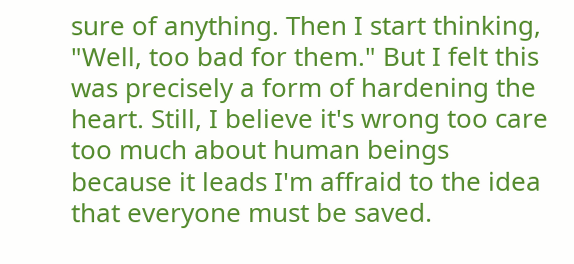sure of anything. Then I start thinking, "Well, too bad for them." But I felt this was precisely a form of hardening the heart. Still, I believe it's wrong too care too much about human beings because it leads I'm affraid to the idea that everyone must be saved.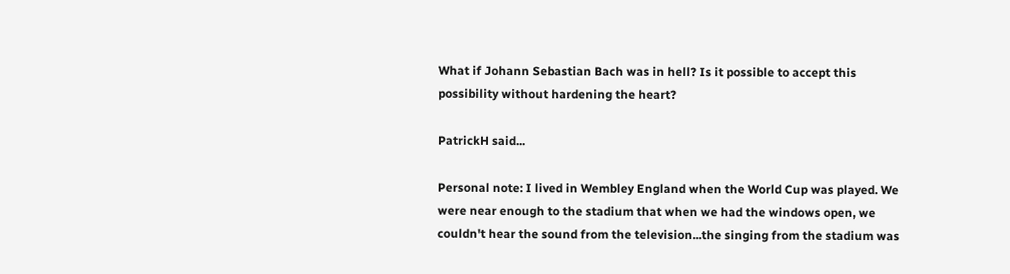What if Johann Sebastian Bach was in hell? Is it possible to accept this possibility without hardening the heart?

PatrickH said...

Personal note: I lived in Wembley England when the World Cup was played. We were near enough to the stadium that when we had the windows open, we couldn't hear the sound from the television...the singing from the stadium was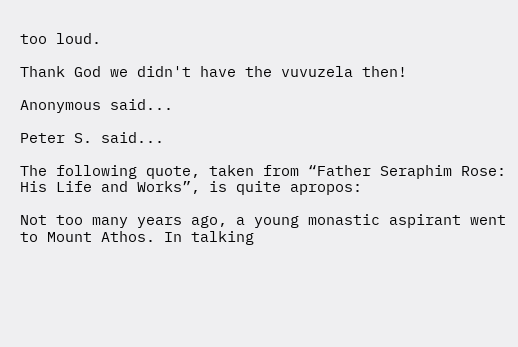too loud.

Thank God we didn't have the vuvuzela then!

Anonymous said...

Peter S. said...

The following quote, taken from “Father Seraphim Rose: His Life and Works”, is quite apropos:

Not too many years ago, a young monastic aspirant went to Mount Athos. In talking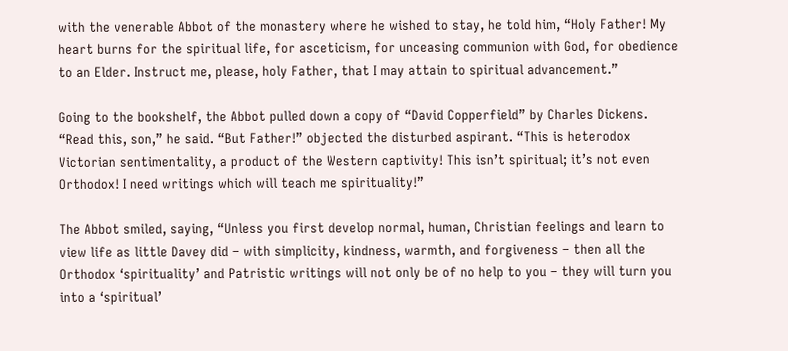with the venerable Abbot of the monastery where he wished to stay, he told him, “Holy Father! My heart burns for the spiritual life, for asceticism, for unceasing communion with God, for obedience to an Elder. Instruct me, please, holy Father, that I may attain to spiritual advancement.”

Going to the bookshelf, the Abbot pulled down a copy of “David Copperfield” by Charles Dickens. “Read this, son,” he said. “But Father!” objected the disturbed aspirant. “This is heterodox Victorian sentimentality, a product of the Western captivity! This isn’t spiritual; it’s not even Orthodox! I need writings which will teach me spirituality!”

The Abbot smiled, saying, “Unless you first develop normal, human, Christian feelings and learn to view life as little Davey did – with simplicity, kindness, warmth, and forgiveness – then all the Orthodox ‘spirituality’ and Patristic writings will not only be of no help to you – they will turn you into a ‘spiritual’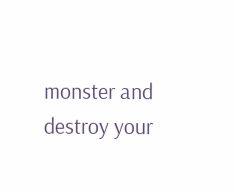monster and destroy your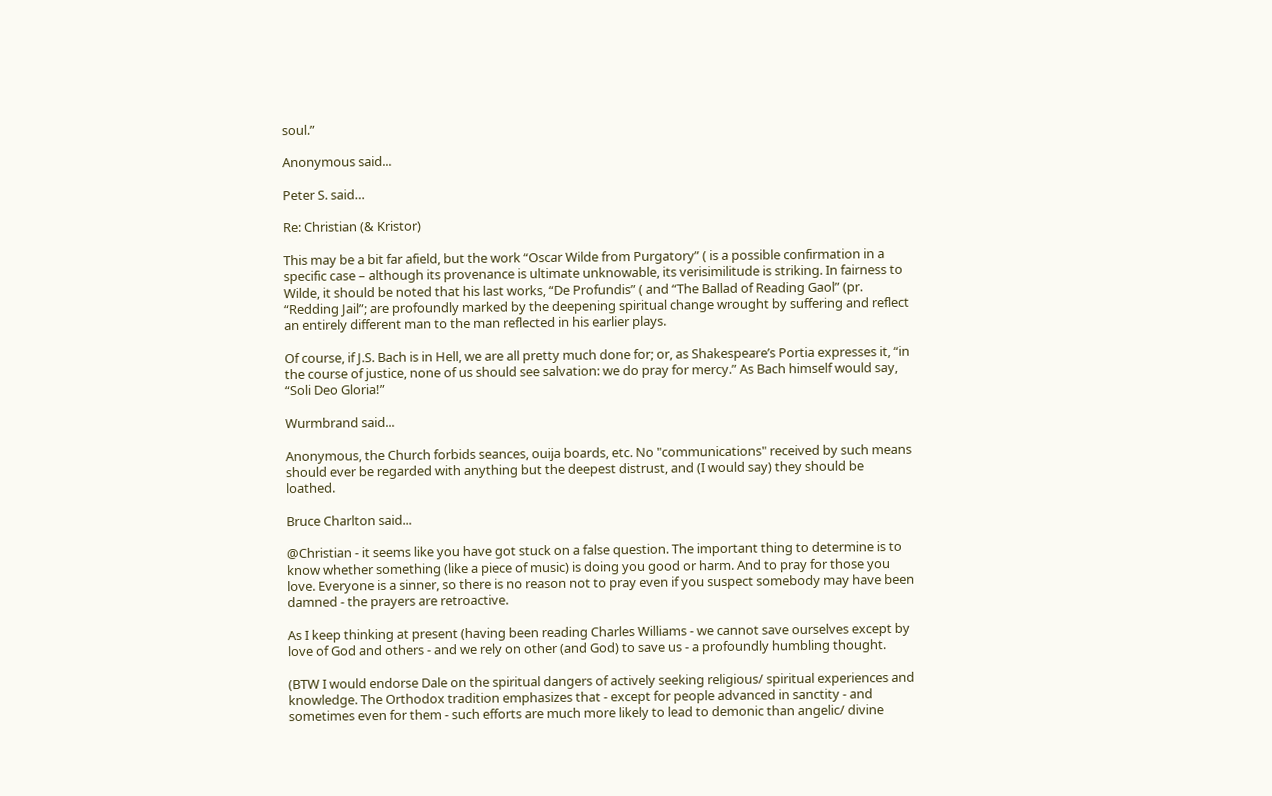soul.”

Anonymous said...

Peter S. said…

Re: Christian (& Kristor)

This may be a bit far afield, but the work “Oscar Wilde from Purgatory” ( is a possible confirmation in a specific case – although its provenance is ultimate unknowable, its verisimilitude is striking. In fairness to Wilde, it should be noted that his last works, “De Profundis” ( and “The Ballad of Reading Gaol” (pr. “Redding Jail”; are profoundly marked by the deepening spiritual change wrought by suffering and reflect an entirely different man to the man reflected in his earlier plays.

Of course, if J.S. Bach is in Hell, we are all pretty much done for; or, as Shakespeare’s Portia expresses it, “in the course of justice, none of us should see salvation: we do pray for mercy.” As Bach himself would say, “Soli Deo Gloria!”

Wurmbrand said...

Anonymous, the Church forbids seances, ouija boards, etc. No "communications" received by such means should ever be regarded with anything but the deepest distrust, and (I would say) they should be loathed.

Bruce Charlton said...

@Christian - it seems like you have got stuck on a false question. The important thing to determine is to know whether something (like a piece of music) is doing you good or harm. And to pray for those you love. Everyone is a sinner, so there is no reason not to pray even if you suspect somebody may have been damned - the prayers are retroactive.

As I keep thinking at present (having been reading Charles Williams - we cannot save ourselves except by love of God and others - and we rely on other (and God) to save us - a profoundly humbling thought.

(BTW I would endorse Dale on the spiritual dangers of actively seeking religious/ spiritual experiences and knowledge. The Orthodox tradition emphasizes that - except for people advanced in sanctity - and sometimes even for them - such efforts are much more likely to lead to demonic than angelic/ divine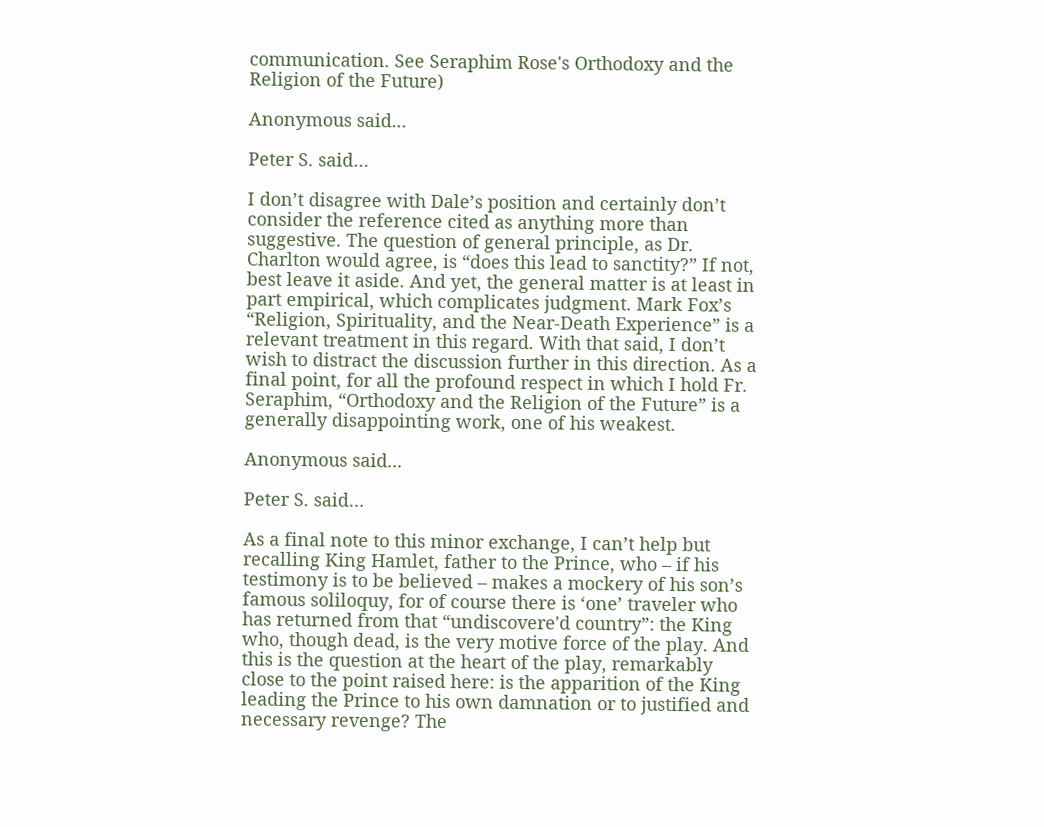communication. See Seraphim Rose's Orthodoxy and the Religion of the Future)

Anonymous said...

Peter S. said…

I don’t disagree with Dale’s position and certainly don’t consider the reference cited as anything more than suggestive. The question of general principle, as Dr. Charlton would agree, is “does this lead to sanctity?” If not, best leave it aside. And yet, the general matter is at least in part empirical, which complicates judgment. Mark Fox’s “Religion, Spirituality, and the Near-Death Experience” is a relevant treatment in this regard. With that said, I don’t wish to distract the discussion further in this direction. As a final point, for all the profound respect in which I hold Fr. Seraphim, “Orthodoxy and the Religion of the Future” is a generally disappointing work, one of his weakest.

Anonymous said...

Peter S. said…

As a final note to this minor exchange, I can’t help but recalling King Hamlet, father to the Prince, who – if his testimony is to be believed – makes a mockery of his son’s famous soliloquy, for of course there is ‘one’ traveler who has returned from that “undiscovere'd country”: the King who, though dead, is the very motive force of the play. And this is the question at the heart of the play, remarkably close to the point raised here: is the apparition of the King leading the Prince to his own damnation or to justified and necessary revenge? The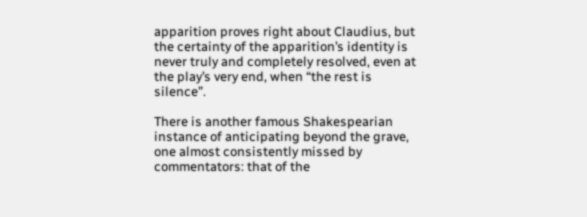apparition proves right about Claudius, but the certainty of the apparition’s identity is never truly and completely resolved, even at the play’s very end, when “the rest is silence”.

There is another famous Shakespearian instance of anticipating beyond the grave, one almost consistently missed by commentators: that of the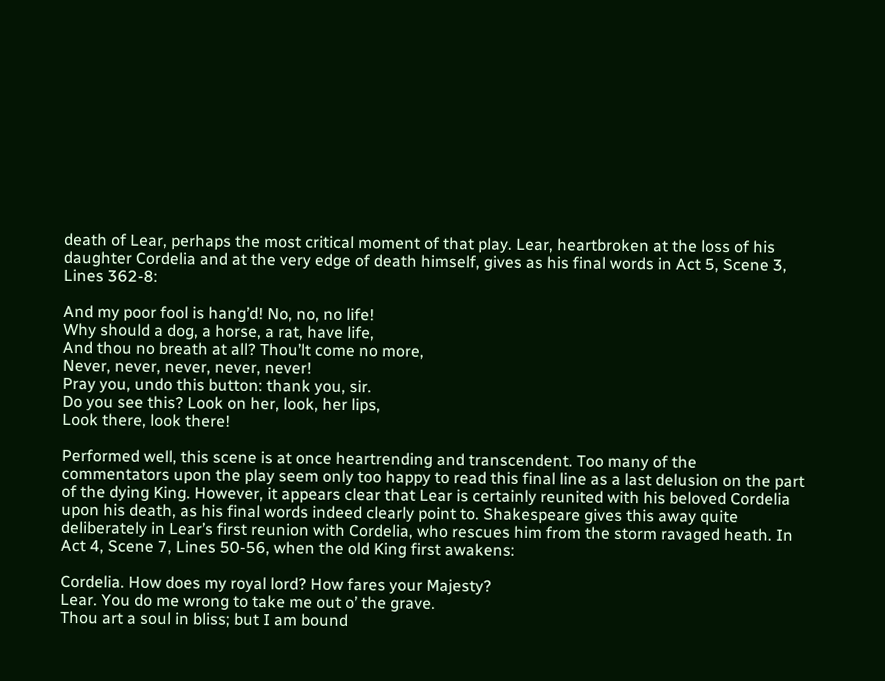death of Lear, perhaps the most critical moment of that play. Lear, heartbroken at the loss of his daughter Cordelia and at the very edge of death himself, gives as his final words in Act 5, Scene 3, Lines 362-8:

And my poor fool is hang’d! No, no, no life!
Why should a dog, a horse, a rat, have life,
And thou no breath at all? Thou’lt come no more,
Never, never, never, never, never!
Pray you, undo this button: thank you, sir.
Do you see this? Look on her, look, her lips,
Look there, look there!

Performed well, this scene is at once heartrending and transcendent. Too many of the commentators upon the play seem only too happy to read this final line as a last delusion on the part of the dying King. However, it appears clear that Lear is certainly reunited with his beloved Cordelia upon his death, as his final words indeed clearly point to. Shakespeare gives this away quite deliberately in Lear’s first reunion with Cordelia, who rescues him from the storm ravaged heath. In Act 4, Scene 7, Lines 50-56, when the old King first awakens:

Cordelia. How does my royal lord? How fares your Majesty?
Lear. You do me wrong to take me out o’ the grave.
Thou art a soul in bliss; but I am bound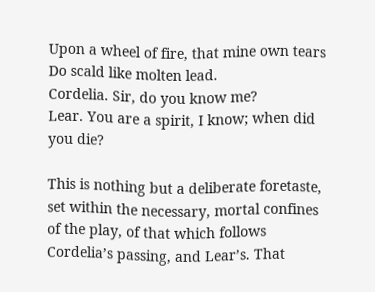Upon a wheel of fire, that mine own tears
Do scald like molten lead.
Cordelia. Sir, do you know me?
Lear. You are a spirit, I know; when did you die?

This is nothing but a deliberate foretaste, set within the necessary, mortal confines of the play, of that which follows Cordelia’s passing, and Lear’s. That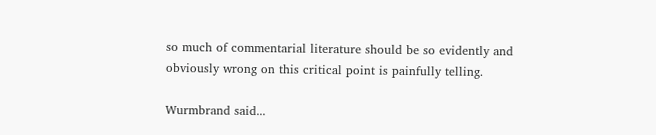so much of commentarial literature should be so evidently and obviously wrong on this critical point is painfully telling.

Wurmbrand said...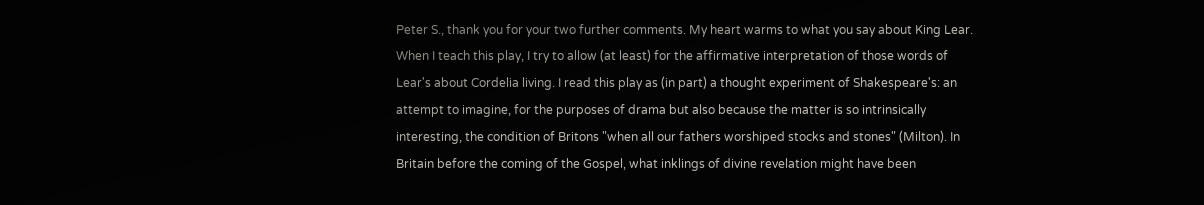Peter S., thank you for your two further comments. My heart warms to what you say about King Lear. When I teach this play, I try to allow (at least) for the affirmative interpretation of those words of Lear's about Cordelia living. I read this play as (in part) a thought experiment of Shakespeare's: an attempt to imagine, for the purposes of drama but also because the matter is so intrinsically interesting, the condition of Britons "when all our fathers worshiped stocks and stones" (Milton). In Britain before the coming of the Gospel, what inklings of divine revelation might have been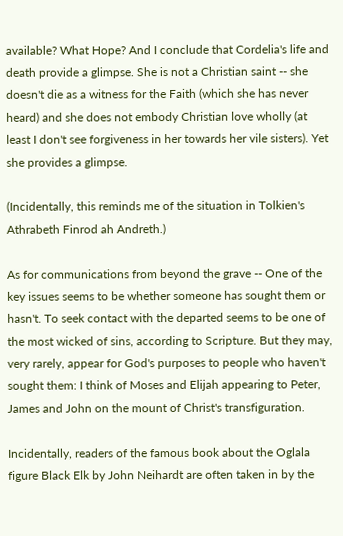available? What Hope? And I conclude that Cordelia's life and death provide a glimpse. She is not a Christian saint -- she doesn't die as a witness for the Faith (which she has never heard) and she does not embody Christian love wholly (at least I don't see forgiveness in her towards her vile sisters). Yet she provides a glimpse.

(Incidentally, this reminds me of the situation in Tolkien's Athrabeth Finrod ah Andreth.)

As for communications from beyond the grave -- One of the key issues seems to be whether someone has sought them or hasn't. To seek contact with the departed seems to be one of the most wicked of sins, according to Scripture. But they may, very rarely, appear for God's purposes to people who haven't sought them: I think of Moses and Elijah appearing to Peter, James and John on the mount of Christ's transfiguration.

Incidentally, readers of the famous book about the Oglala figure Black Elk by John Neihardt are often taken in by the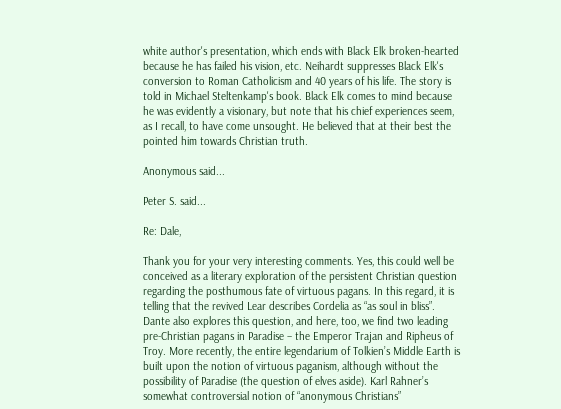white author's presentation, which ends with Black Elk broken-hearted because he has failed his vision, etc. Neihardt suppresses Black Elk's conversion to Roman Catholicism and 40 years of his life. The story is told in Michael Steltenkamp's book. Black Elk comes to mind because he was evidently a visionary, but note that his chief experiences seem, as I recall, to have come unsought. He believed that at their best the pointed him towards Christian truth.

Anonymous said...

Peter S. said...

Re: Dale,

Thank you for your very interesting comments. Yes, this could well be conceived as a literary exploration of the persistent Christian question regarding the posthumous fate of virtuous pagans. In this regard, it is telling that the revived Lear describes Cordelia as “as soul in bliss”. Dante also explores this question, and here, too, we find two leading pre-Christian pagans in Paradise – the Emperor Trajan and Ripheus of Troy. More recently, the entire legendarium of Tolkien’s Middle Earth is built upon the notion of virtuous paganism, although without the possibility of Paradise (the question of elves aside). Karl Rahner’s somewhat controversial notion of “anonymous Christians”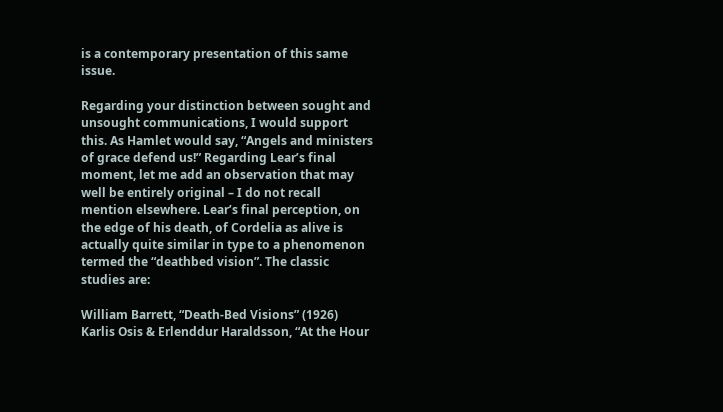is a contemporary presentation of this same issue.

Regarding your distinction between sought and unsought communications, I would support this. As Hamlet would say, “Angels and ministers of grace defend us!” Regarding Lear’s final moment, let me add an observation that may well be entirely original – I do not recall mention elsewhere. Lear’s final perception, on the edge of his death, of Cordelia as alive is actually quite similar in type to a phenomenon termed the “deathbed vision”. The classic studies are:

William Barrett, “Death-Bed Visions” (1926)
Karlis Osis & Erlenddur Haraldsson, “At the Hour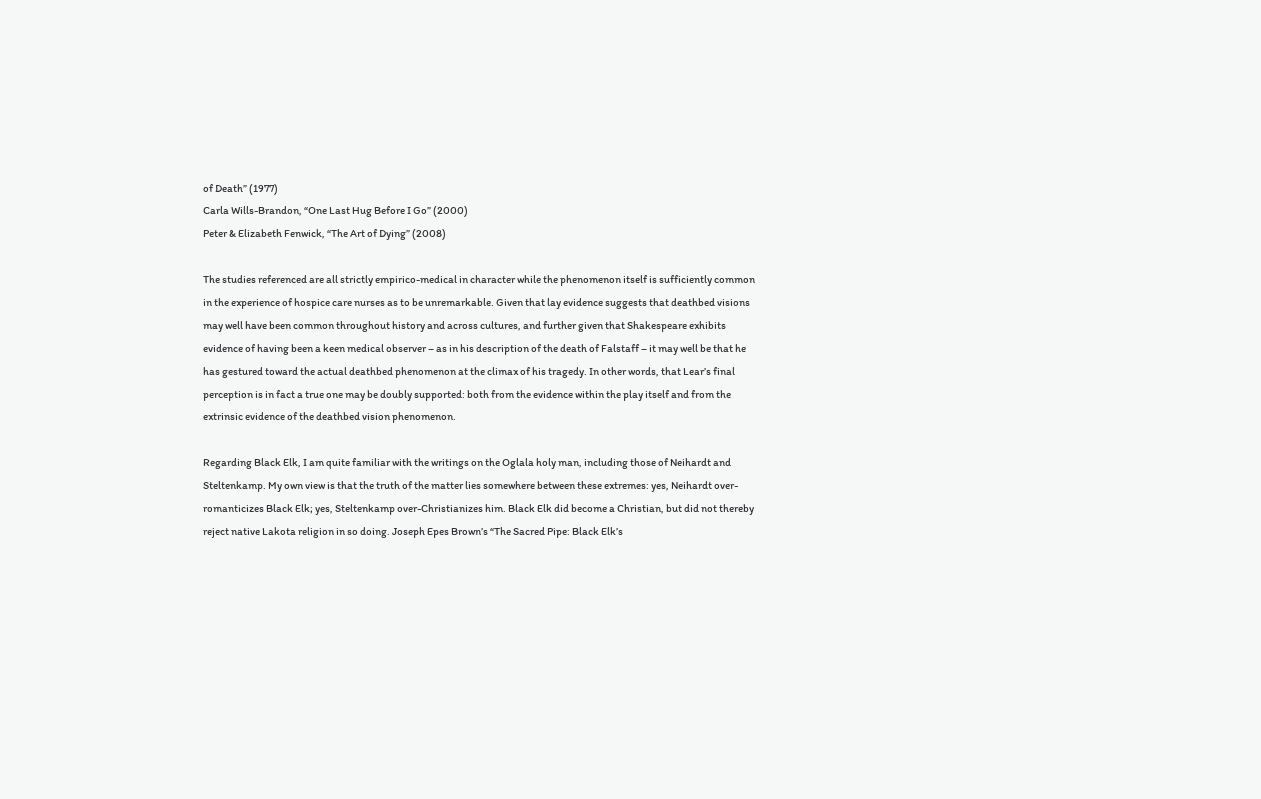of Death” (1977)
Carla Wills-Brandon, “One Last Hug Before I Go” (2000)
Peter & Elizabeth Fenwick, “The Art of Dying” (2008)

The studies referenced are all strictly empirico-medical in character while the phenomenon itself is sufficiently common in the experience of hospice care nurses as to be unremarkable. Given that lay evidence suggests that deathbed visions may well have been common throughout history and across cultures, and further given that Shakespeare exhibits evidence of having been a keen medical observer – as in his description of the death of Falstaff – it may well be that he has gestured toward the actual deathbed phenomenon at the climax of his tragedy. In other words, that Lear’s final perception is in fact a true one may be doubly supported: both from the evidence within the play itself and from the extrinsic evidence of the deathbed vision phenomenon.

Regarding Black Elk, I am quite familiar with the writings on the Oglala holy man, including those of Neihardt and Steltenkamp. My own view is that the truth of the matter lies somewhere between these extremes: yes, Neihardt over-romanticizes Black Elk; yes, Steltenkamp over-Christianizes him. Black Elk did become a Christian, but did not thereby reject native Lakota religion in so doing. Joseph Epes Brown’s “The Sacred Pipe: Black Elk’s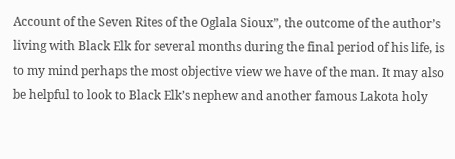Account of the Seven Rites of the Oglala Sioux”, the outcome of the author’s living with Black Elk for several months during the final period of his life, is to my mind perhaps the most objective view we have of the man. It may also be helpful to look to Black Elk’s nephew and another famous Lakota holy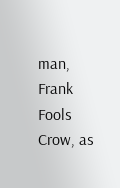man, Frank Fools Crow, as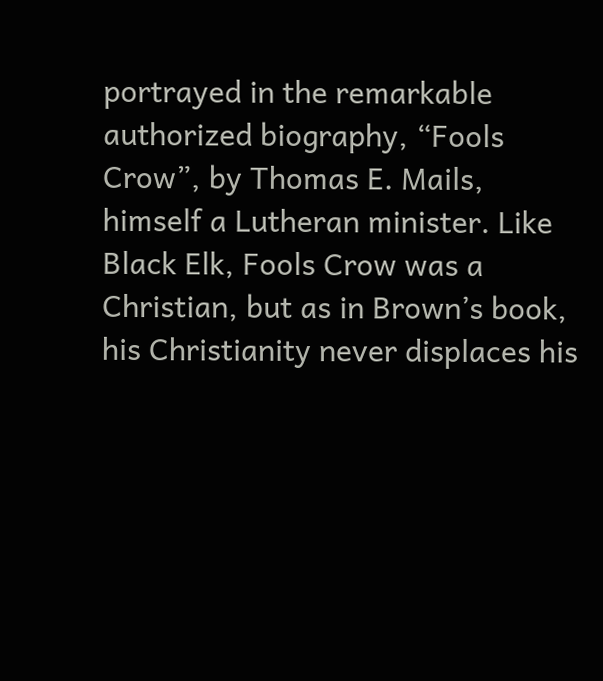portrayed in the remarkable authorized biography, “Fools Crow”, by Thomas E. Mails, himself a Lutheran minister. Like Black Elk, Fools Crow was a Christian, but as in Brown’s book, his Christianity never displaces his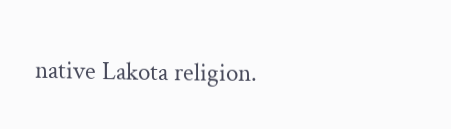native Lakota religion.